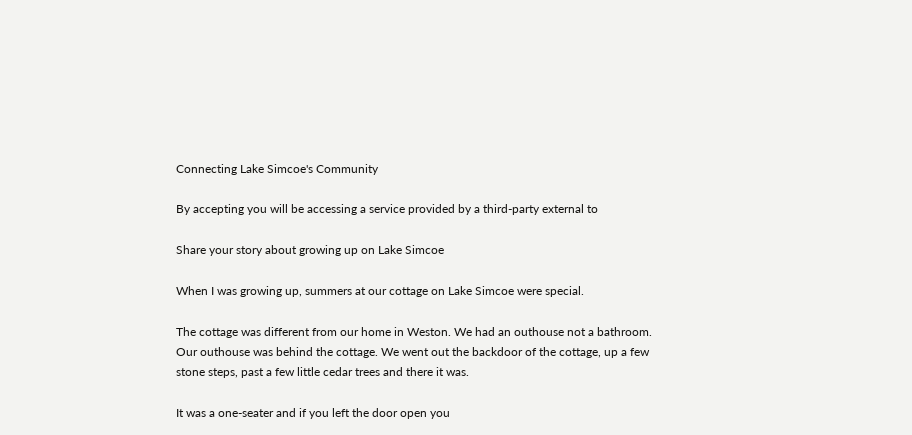Connecting Lake Simcoe's Community

By accepting you will be accessing a service provided by a third-party external to

Share your story about growing up on Lake Simcoe

When I was growing up, summers at our cottage on Lake Simcoe were special.

The cottage was different from our home in Weston. We had an outhouse not a bathroom. Our outhouse was behind the cottage. We went out the backdoor of the cottage, up a few stone steps, past a few little cedar trees and there it was.

It was a one-seater and if you left the door open you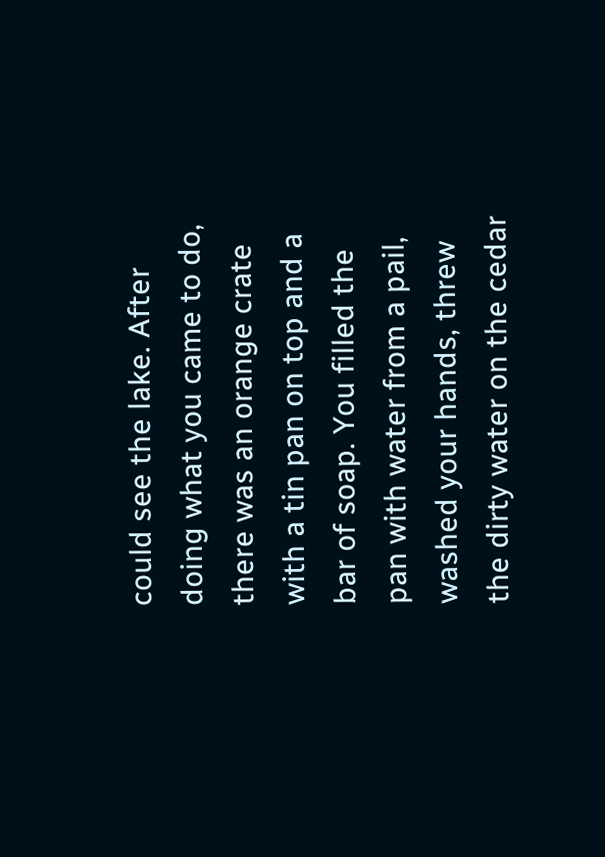could see the lake. After doing what you came to do, there was an orange crate with a tin pan on top and a bar of soap. You filled the pan with water from a pail, washed your hands, threw the dirty water on the cedar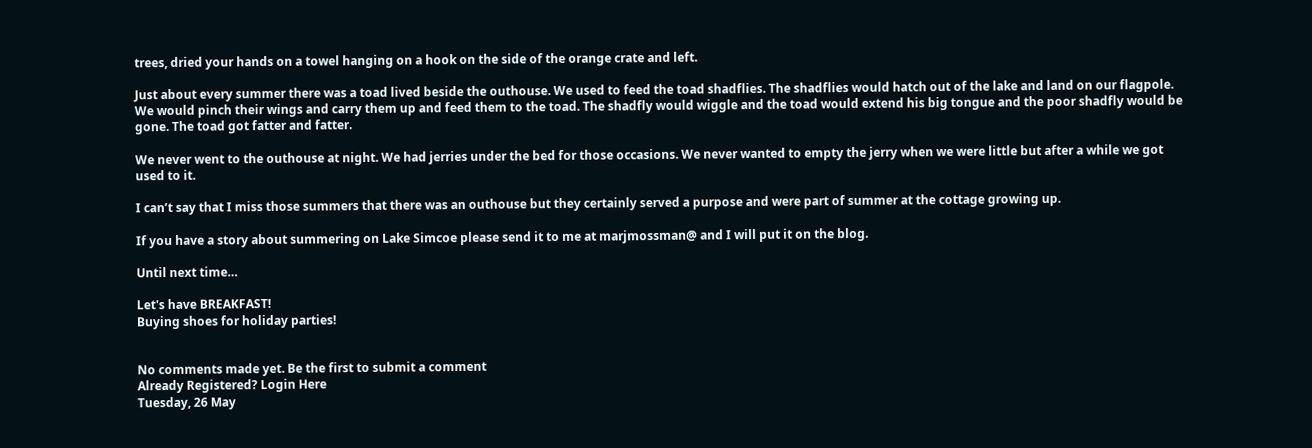trees, dried your hands on a towel hanging on a hook on the side of the orange crate and left.

Just about every summer there was a toad lived beside the outhouse. We used to feed the toad shadflies. The shadflies would hatch out of the lake and land on our flagpole. We would pinch their wings and carry them up and feed them to the toad. The shadfly would wiggle and the toad would extend his big tongue and the poor shadfly would be gone. The toad got fatter and fatter.

We never went to the outhouse at night. We had jerries under the bed for those occasions. We never wanted to empty the jerry when we were little but after a while we got used to it.

I can’t say that I miss those summers that there was an outhouse but they certainly served a purpose and were part of summer at the cottage growing up.

If you have a story about summering on Lake Simcoe please send it to me at marjmossman@ and I will put it on the blog.

Until next time…

Let's have BREAKFAST!
Buying shoes for holiday parties!


No comments made yet. Be the first to submit a comment
Already Registered? Login Here
Tuesday, 26 May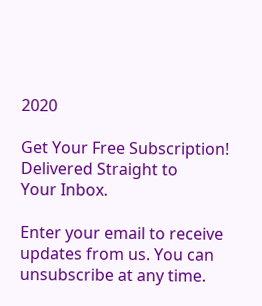2020

Get Your Free Subscription! Delivered Straight to
Your Inbox.

Enter your email to receive updates from us. You can unsubscribe at any time.